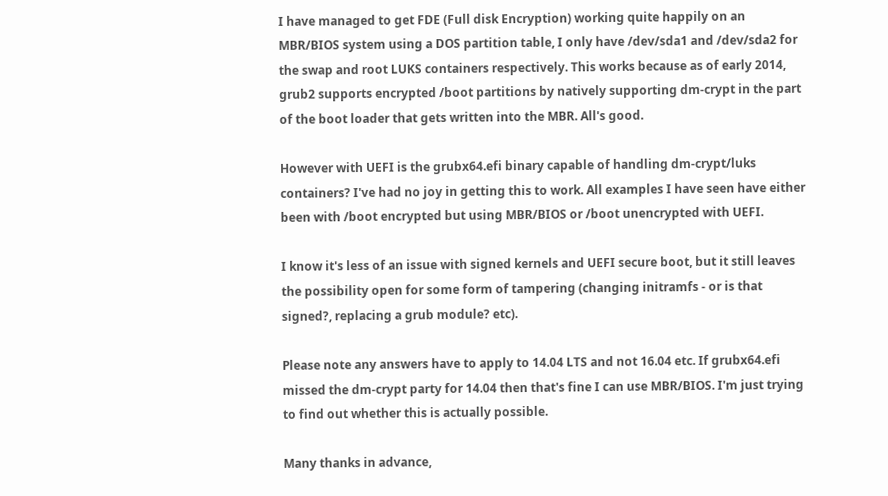I have managed to get FDE (Full disk Encryption) working quite happily on an MBR/BIOS system using a DOS partition table, I only have /dev/sda1 and /dev/sda2 for the swap and root LUKS containers respectively. This works because as of early 2014, grub2 supports encrypted /boot partitions by natively supporting dm-crypt in the part of the boot loader that gets written into the MBR. All's good.

However with UEFI is the grubx64.efi binary capable of handling dm-crypt/luks containers? I've had no joy in getting this to work. All examples I have seen have either been with /boot encrypted but using MBR/BIOS or /boot unencrypted with UEFI.

I know it's less of an issue with signed kernels and UEFI secure boot, but it still leaves the possibility open for some form of tampering (changing initramfs - or is that signed?, replacing a grub module? etc).

Please note any answers have to apply to 14.04 LTS and not 16.04 etc. If grubx64.efi missed the dm-crypt party for 14.04 then that's fine I can use MBR/BIOS. I'm just trying to find out whether this is actually possible.

Many thanks in advance,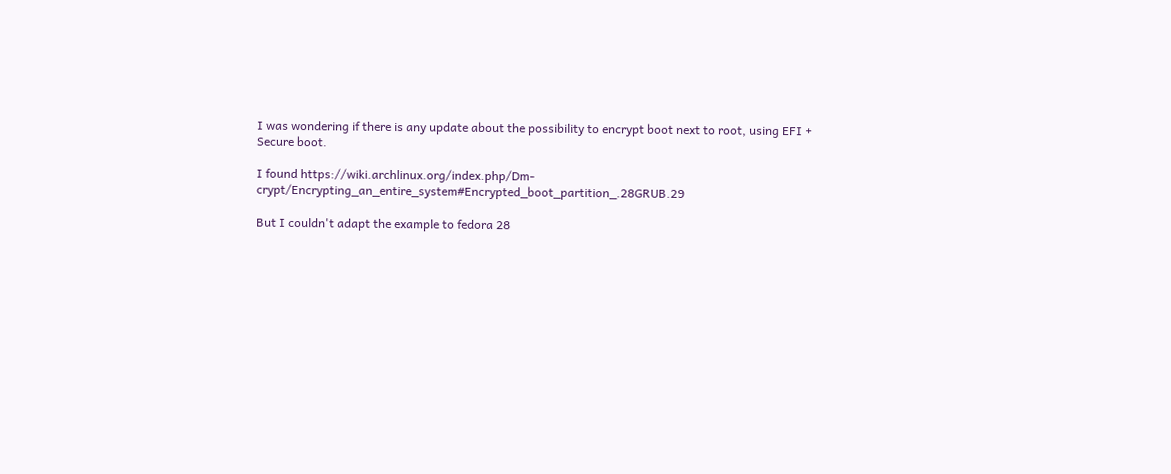I was wondering if there is any update about the possibility to encrypt boot next to root, using EFI + Secure boot.

I found https://wiki.archlinux.org/index.php/Dm-crypt/Encrypting_an_entire_system#Encrypted_boot_partition_.28GRUB.29

But I couldn't adapt the example to fedora 28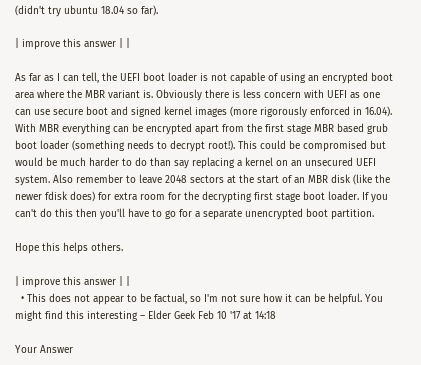(didn't try ubuntu 18.04 so far).

| improve this answer | |

As far as I can tell, the UEFI boot loader is not capable of using an encrypted boot area where the MBR variant is. Obviously there is less concern with UEFI as one can use secure boot and signed kernel images (more rigorously enforced in 16.04). With MBR everything can be encrypted apart from the first stage MBR based grub boot loader (something needs to decrypt root!). This could be compromised but would be much harder to do than say replacing a kernel on an unsecured UEFI system. Also remember to leave 2048 sectors at the start of an MBR disk (like the newer fdisk does) for extra room for the decrypting first stage boot loader. If you can't do this then you'll have to go for a separate unencrypted boot partition.

Hope this helps others.

| improve this answer | |
  • This does not appear to be factual, so I'm not sure how it can be helpful. You might find this interesting – Elder Geek Feb 10 '17 at 14:18

Your Answer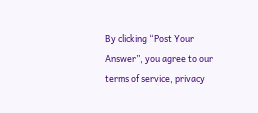By clicking “Post Your Answer”, you agree to our terms of service, privacy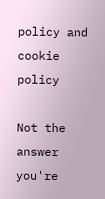policy and cookie policy

Not the answer you're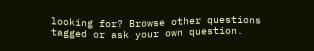looking for? Browse other questions tagged or ask your own question.